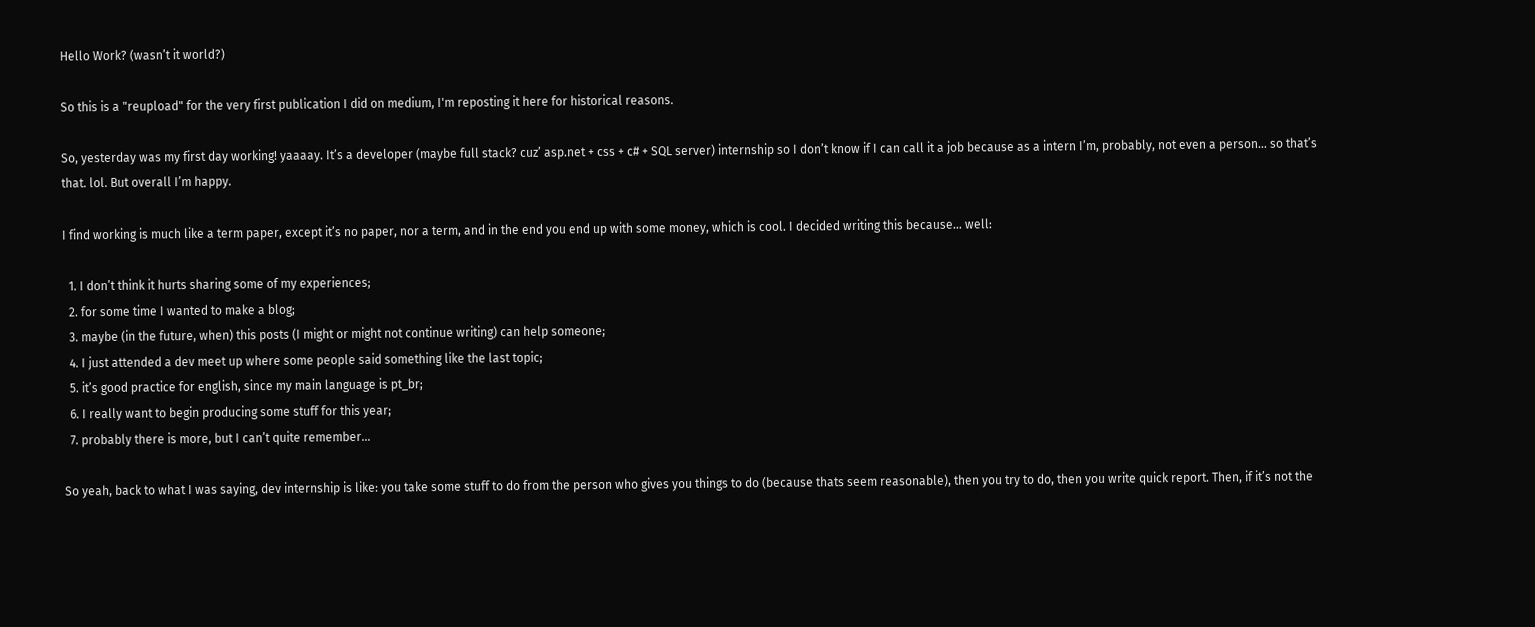Hello Work? (wasn’t it world?)

So this is a "reupload" for the very first publication I did on medium, I'm reposting it here for historical reasons.

So, yesterday was my first day working! yaaaay. It’s a developer (maybe full stack? cuz’ asp.net + css + c# + SQL server) internship so I don’t know if I can call it a job because as a intern I’m, probably, not even a person… so that’s that. lol. But overall I’m happy.

I find working is much like a term paper, except it’s no paper, nor a term, and in the end you end up with some money, which is cool. I decided writing this because… well:

  1. I don’t think it hurts sharing some of my experiences;
  2. for some time I wanted to make a blog;
  3. maybe (in the future, when) this posts (I might or might not continue writing) can help someone;
  4. I just attended a dev meet up where some people said something like the last topic;
  5. it’s good practice for english, since my main language is pt_br;
  6. I really want to begin producing some stuff for this year;
  7. probably there is more, but I can’t quite remember…

So yeah, back to what I was saying, dev internship is like: you take some stuff to do from the person who gives you things to do (because thats seem reasonable), then you try to do, then you write quick report. Then, if it’s not the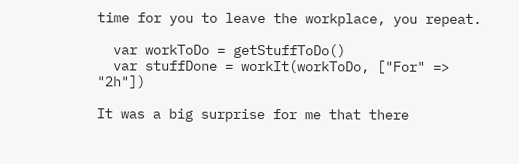time for you to leave the workplace, you repeat.

  var workToDo = getStuffToDo()
  var stuffDone = workIt(workToDo, ["For" => "2h"])

It was a big surprise for me that there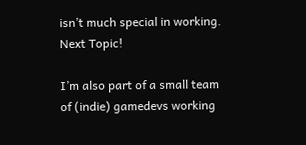isn’t much special in working. Next Topic!

I’m also part of a small team of (indie) gamedevs working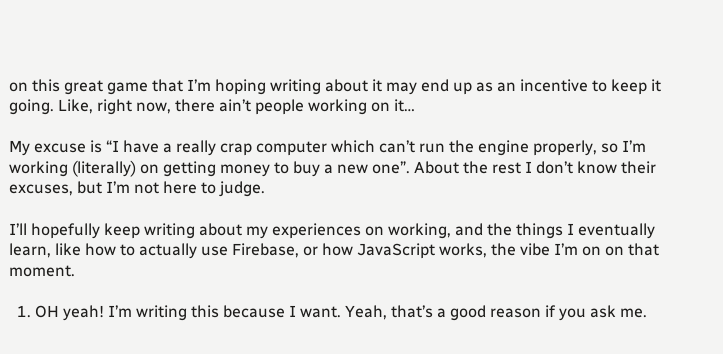on this great game that I’m hoping writing about it may end up as an incentive to keep it going. Like, right now, there ain’t people working on it…

My excuse is “I have a really crap computer which can’t run the engine properly, so I’m working (literally) on getting money to buy a new one”. About the rest I don’t know their excuses, but I’m not here to judge.

I’ll hopefully keep writing about my experiences on working, and the things I eventually learn, like how to actually use Firebase, or how JavaScript works, the vibe I’m on on that moment.

  1. OH yeah! I’m writing this because I want. Yeah, that’s a good reason if you ask me.